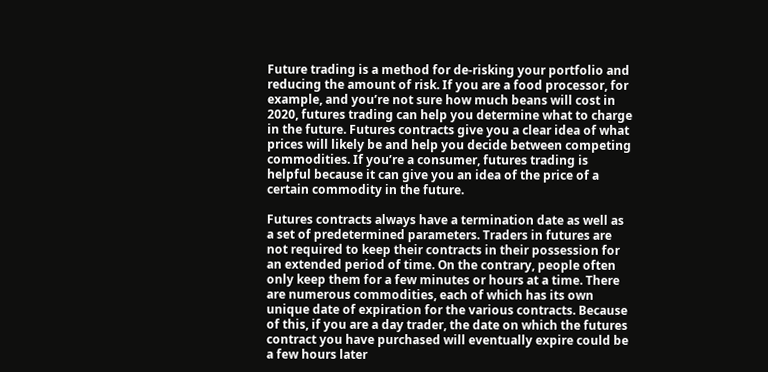Future trading is a method for de-risking your portfolio and reducing the amount of risk. If you are a food processor, for example, and you’re not sure how much beans will cost in 2020, futures trading can help you determine what to charge in the future. Futures contracts give you a clear idea of what prices will likely be and help you decide between competing commodities. If you’re a consumer, futures trading is helpful because it can give you an idea of the price of a certain commodity in the future.

Futures contracts always have a termination date as well as a set of predetermined parameters. Traders in futures are not required to keep their contracts in their possession for an extended period of time. On the contrary, people often only keep them for a few minutes or hours at a time. There are numerous commodities, each of which has its own unique date of expiration for the various contracts. Because of this, if you are a day trader, the date on which the futures contract you have purchased will eventually expire could be a few hours later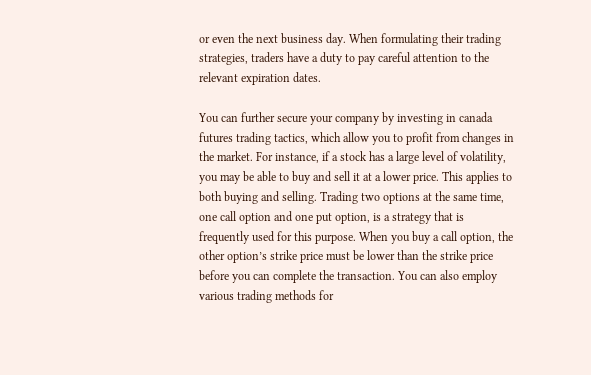or even the next business day. When formulating their trading strategies, traders have a duty to pay careful attention to the relevant expiration dates.

You can further secure your company by investing in canada futures trading tactics, which allow you to profit from changes in the market. For instance, if a stock has a large level of volatility, you may be able to buy and sell it at a lower price. This applies to both buying and selling. Trading two options at the same time, one call option and one put option, is a strategy that is frequently used for this purpose. When you buy a call option, the other option’s strike price must be lower than the strike price before you can complete the transaction. You can also employ various trading methods for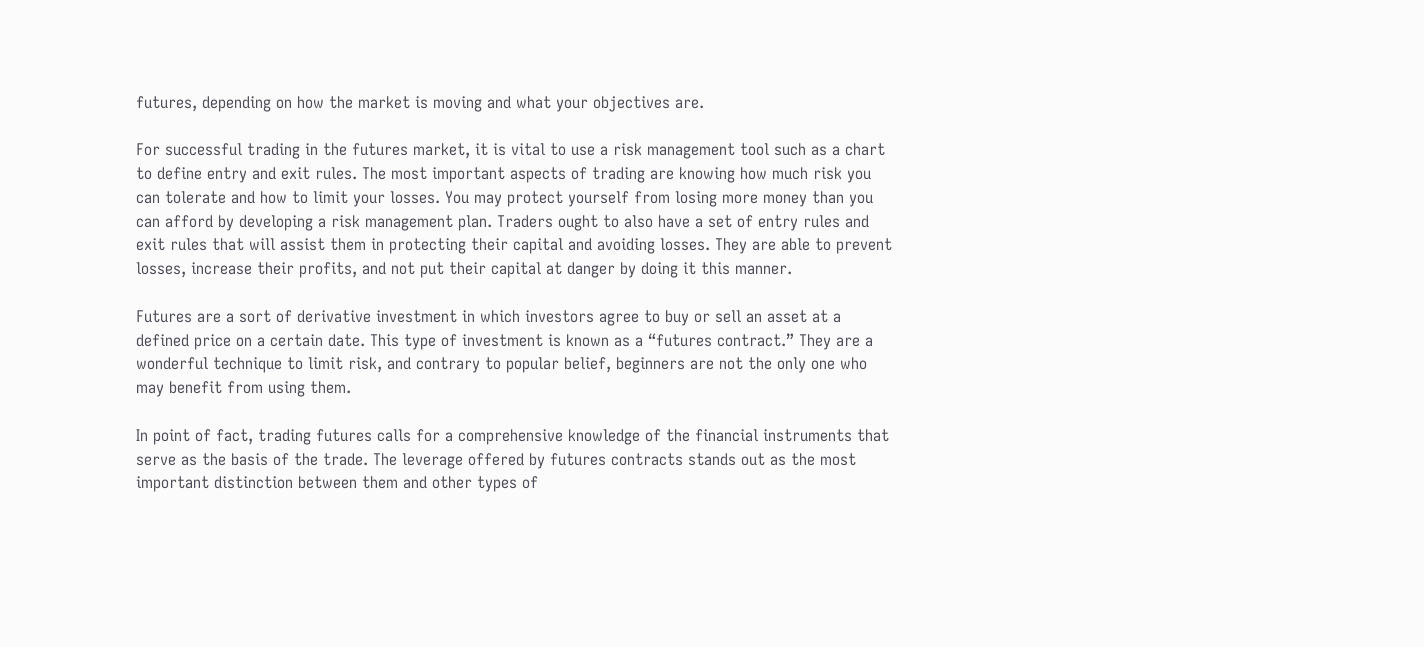futures, depending on how the market is moving and what your objectives are.

For successful trading in the futures market, it is vital to use a risk management tool such as a chart to define entry and exit rules. The most important aspects of trading are knowing how much risk you can tolerate and how to limit your losses. You may protect yourself from losing more money than you can afford by developing a risk management plan. Traders ought to also have a set of entry rules and exit rules that will assist them in protecting their capital and avoiding losses. They are able to prevent losses, increase their profits, and not put their capital at danger by doing it this manner.

Futures are a sort of derivative investment in which investors agree to buy or sell an asset at a defined price on a certain date. This type of investment is known as a “futures contract.” They are a wonderful technique to limit risk, and contrary to popular belief, beginners are not the only one who may benefit from using them.

In point of fact, trading futures calls for a comprehensive knowledge of the financial instruments that serve as the basis of the trade. The leverage offered by futures contracts stands out as the most important distinction between them and other types of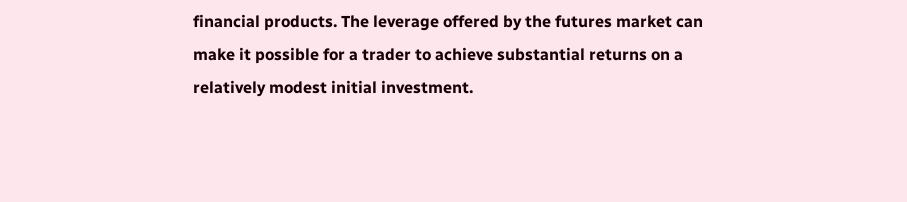financial products. The leverage offered by the futures market can make it possible for a trader to achieve substantial returns on a relatively modest initial investment.